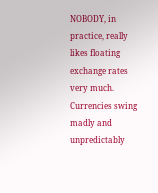NOBODY, in practice, really likes floating exchange rates very much. Currencies swing madly and unpredictably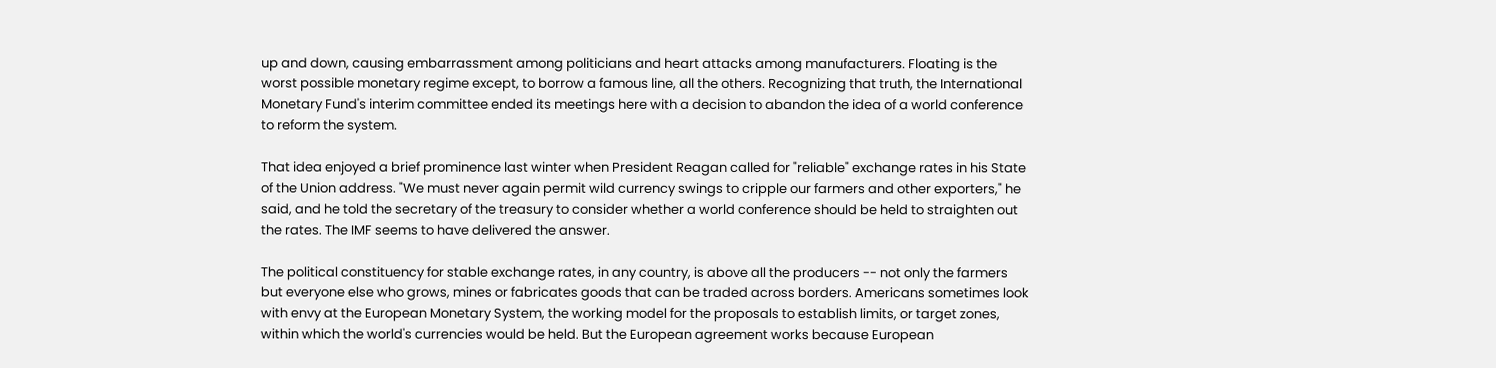up and down, causing embarrassment among politicians and heart attacks among manufacturers. Floating is the worst possible monetary regime except, to borrow a famous line, all the others. Recognizing that truth, the International Monetary Fund's interim committee ended its meetings here with a decision to abandon the idea of a world conference to reform the system.

That idea enjoyed a brief prominence last winter when President Reagan called for "reliable" exchange rates in his State of the Union address. "We must never again permit wild currency swings to cripple our farmers and other exporters," he said, and he told the secretary of the treasury to consider whether a world conference should be held to straighten out the rates. The IMF seems to have delivered the answer.

The political constituency for stable exchange rates, in any country, is above all the producers -- not only the farmers but everyone else who grows, mines or fabricates goods that can be traded across borders. Americans sometimes look with envy at the European Monetary System, the working model for the proposals to establish limits, or target zones, within which the world's currencies would be held. But the European agreement works because European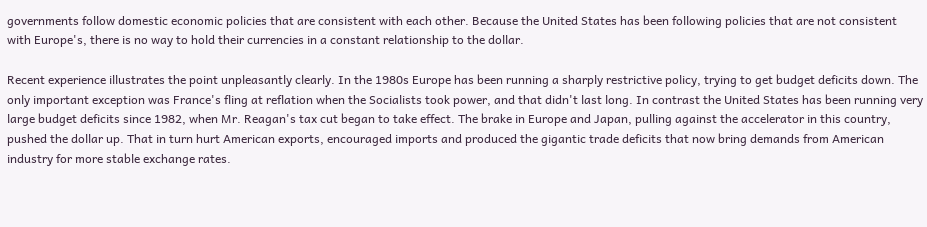governments follow domestic economic policies that are consistent with each other. Because the United States has been following policies that are not consistent with Europe's, there is no way to hold their currencies in a constant relationship to the dollar.

Recent experience illustrates the point unpleasantly clearly. In the 1980s Europe has been running a sharply restrictive policy, trying to get budget deficits down. The only important exception was France's fling at reflation when the Socialists took power, and that didn't last long. In contrast the United States has been running very large budget deficits since 1982, when Mr. Reagan's tax cut began to take effect. The brake in Europe and Japan, pulling against the accelerator in this country, pushed the dollar up. That in turn hurt American exports, encouraged imports and produced the gigantic trade deficits that now bring demands from American industry for more stable exchange rates.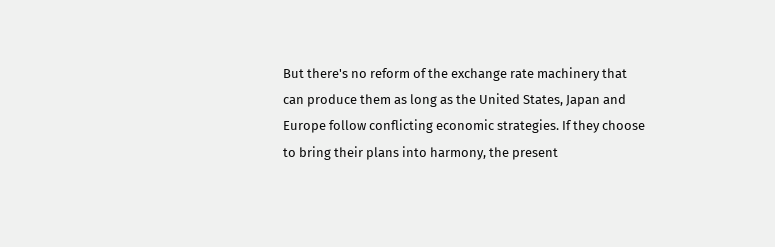But there's no reform of the exchange rate machinery that can produce them as long as the United States, Japan and Europe follow conflicting economic strategies. If they choose to bring their plans into harmony, the present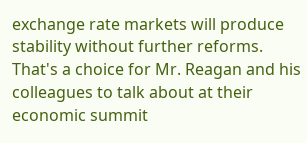exchange rate markets will produce stability without further reforms. That's a choice for Mr. Reagan and his colleagues to talk about at their economic summit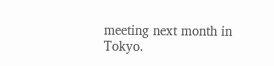meeting next month in Tokyo.